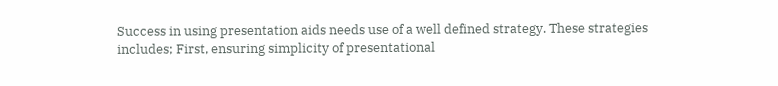Success in using presentation aids needs use of a well defined strategy. These strategies includes; First, ensuring simplicity of presentational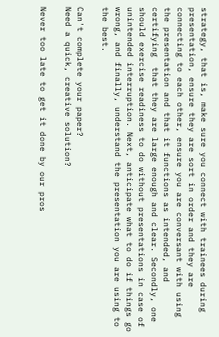strategy, that is, make sure you connect with trainees during presentation, ensure they are sort in order and they are connecting to each other, ensure you are conversant with using the presentation and that it functions as intended, and certifying  that they are large enough and clear. Secondly, one should exercise readiness to do without presentations in case of unintended interruption. Next, anticipate what to do if things go wrong, and finally, understand the presentation you are using to the best.

Can't complete your paper?
Need a quick, creative solution?

Never too late to get it done by our pros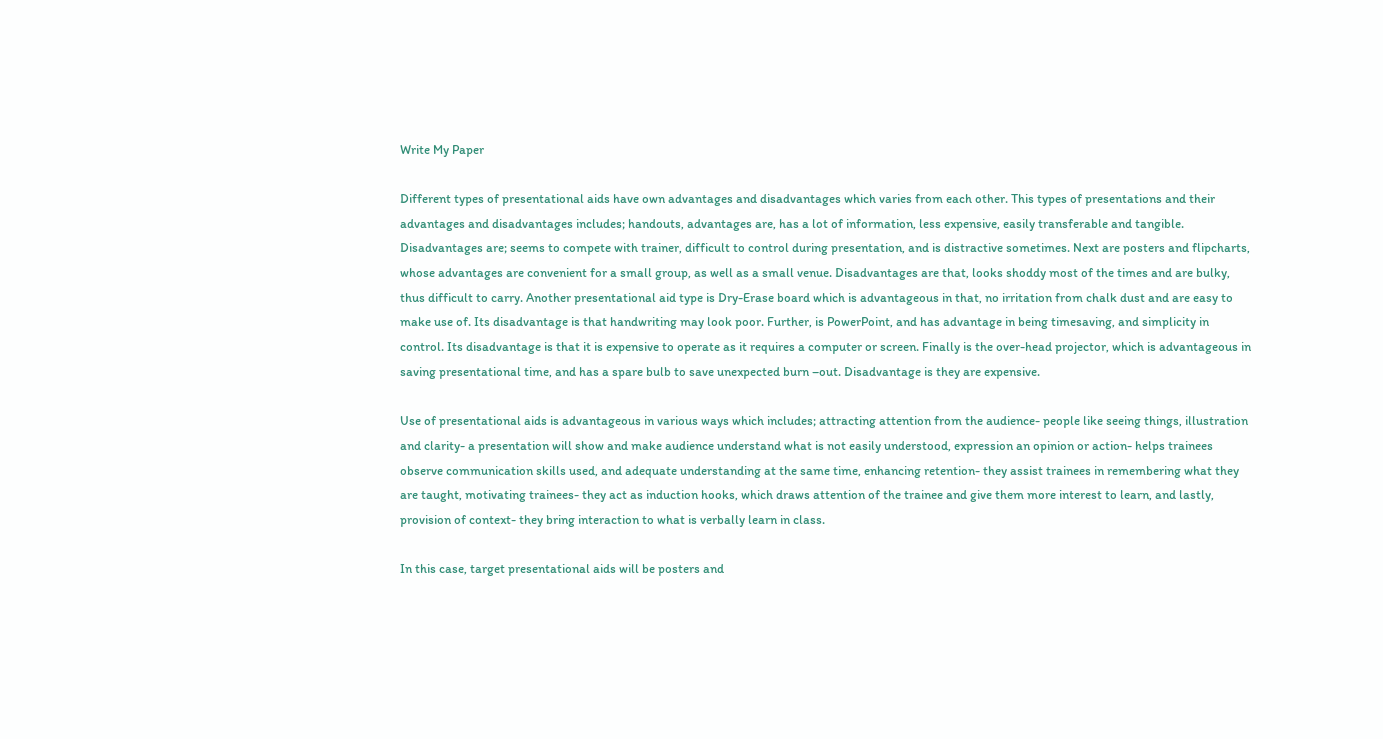Write My Paper

Different types of presentational aids have own advantages and disadvantages which varies from each other. This types of presentations and their advantages and disadvantages includes; handouts, advantages are, has a lot of information, less expensive, easily transferable and tangible. Disadvantages are; seems to compete with trainer, difficult to control during presentation, and is distractive sometimes. Next are posters and flipcharts, whose advantages are convenient for a small group, as well as a small venue. Disadvantages are that, looks shoddy most of the times and are bulky, thus difficult to carry. Another presentational aid type is Dry-Erase board which is advantageous in that, no irritation from chalk dust and are easy to make use of. Its disadvantage is that handwriting may look poor. Further, is PowerPoint, and has advantage in being timesaving, and simplicity in control. Its disadvantage is that it is expensive to operate as it requires a computer or screen. Finally is the over-head projector, which is advantageous in saving presentational time, and has a spare bulb to save unexpected burn –out. Disadvantage is they are expensive.

Use of presentational aids is advantageous in various ways which includes; attracting attention from the audience- people like seeing things, illustration and clarity- a presentation will show and make audience understand what is not easily understood, expression an opinion or action- helps trainees observe communication skills used, and adequate understanding at the same time, enhancing retention- they assist trainees in remembering what they are taught, motivating trainees- they act as induction hooks, which draws attention of the trainee and give them more interest to learn, and lastly, provision of context- they bring interaction to what is verbally learn in class.

In this case, target presentational aids will be posters and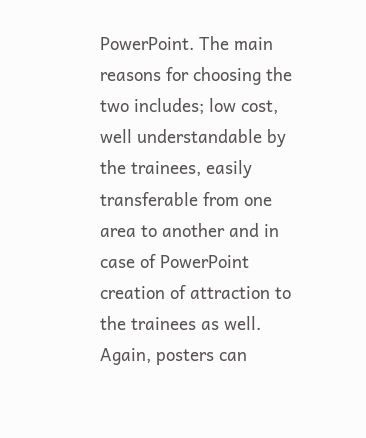PowerPoint. The main reasons for choosing the two includes; low cost, well understandable by the trainees, easily transferable from one area to another and in case of PowerPoint creation of attraction to the trainees as well. Again, posters can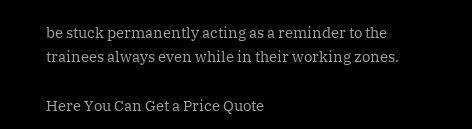be stuck permanently acting as a reminder to the trainees always even while in their working zones.

Here You Can Get a Price Quote